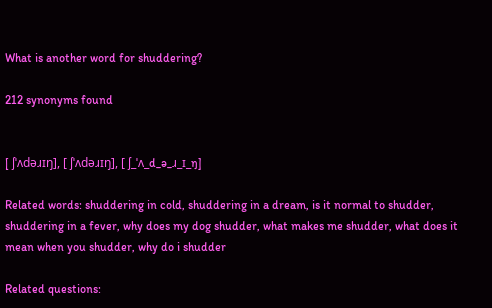What is another word for shuddering?

212 synonyms found


[ ʃˈʌdəɹɪŋ], [ ʃˈʌdəɹɪŋ], [ ʃ_ˈʌ_d_ə_ɹ_ɪ_ŋ]

Related words: shuddering in cold, shuddering in a dream, is it normal to shudder, shuddering in a fever, why does my dog shudder, what makes me shudder, what does it mean when you shudder, why do i shudder

Related questions: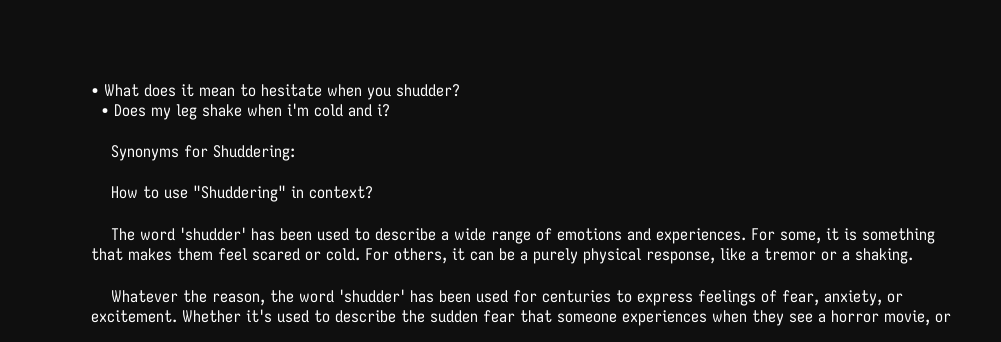• What does it mean to hesitate when you shudder?
  • Does my leg shake when i'm cold and i?

    Synonyms for Shuddering:

    How to use "Shuddering" in context?

    The word 'shudder' has been used to describe a wide range of emotions and experiences. For some, it is something that makes them feel scared or cold. For others, it can be a purely physical response, like a tremor or a shaking.

    Whatever the reason, the word 'shudder' has been used for centuries to express feelings of fear, anxiety, or excitement. Whether it's used to describe the sudden fear that someone experiences when they see a horror movie, or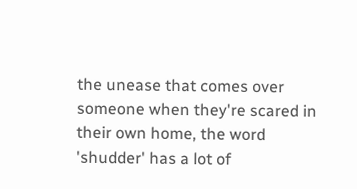the unease that comes over someone when they're scared in their own home, the word 'shudder' has a lot of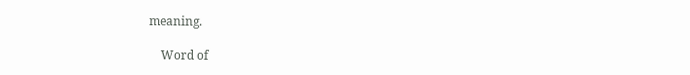meaning.

    Word of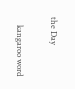the Day

    kangaroo word